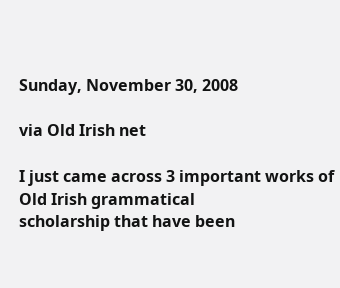Sunday, November 30, 2008

via Old Irish net

I just came across 3 important works of Old Irish grammatical
scholarship that have been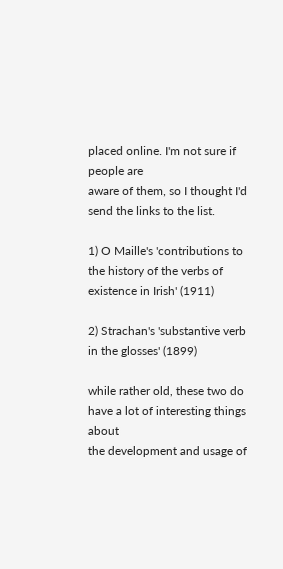placed online. I'm not sure if people are
aware of them, so I thought I'd send the links to the list.

1) O Maille's 'contributions to the history of the verbs of
existence in Irish' (1911)

2) Strachan's 'substantive verb in the glosses' (1899)

while rather old, these two do have a lot of interesting things about
the development and usage of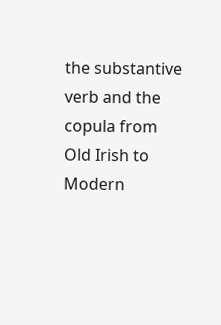the substantive verb and the copula from
Old Irish to Modern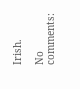Irish.

No comments: